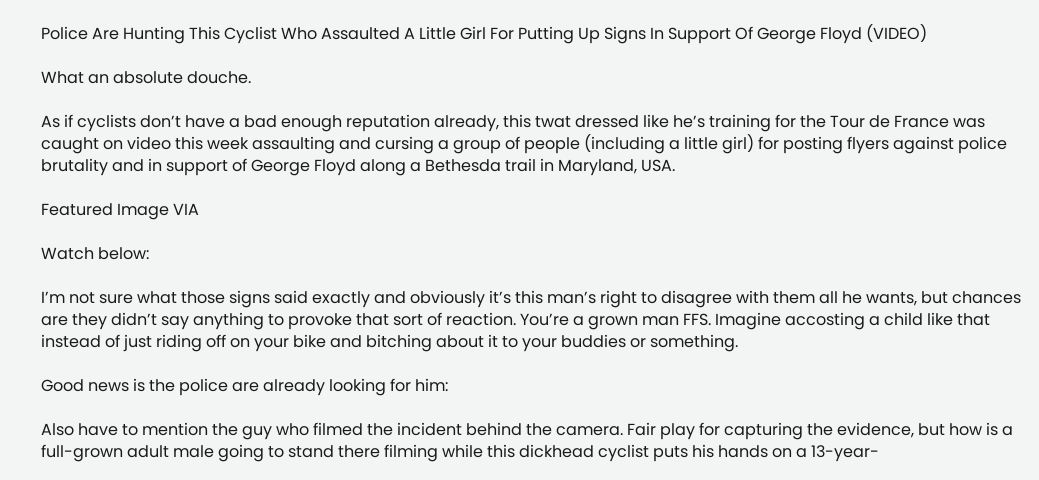Police Are Hunting This Cyclist Who Assaulted A Little Girl For Putting Up Signs In Support Of George Floyd (VIDEO)

What an absolute douche.

As if cyclists don’t have a bad enough reputation already, this twat dressed like he’s training for the Tour de France was caught on video this week assaulting and cursing a group of people (including a little girl) for posting flyers against police brutality and in support of George Floyd along a Bethesda trail in Maryland, USA.

Featured Image VIA

Watch below:

I’m not sure what those signs said exactly and obviously it’s this man’s right to disagree with them all he wants, but chances are they didn’t say anything to provoke that sort of reaction. You’re a grown man FFS. Imagine accosting a child like that instead of just riding off on your bike and bitching about it to your buddies or something.

Good news is the police are already looking for him:

Also have to mention the guy who filmed the incident behind the camera. Fair play for capturing the evidence, but how is a full-grown adult male going to stand there filming while this dickhead cyclist puts his hands on a 13-year-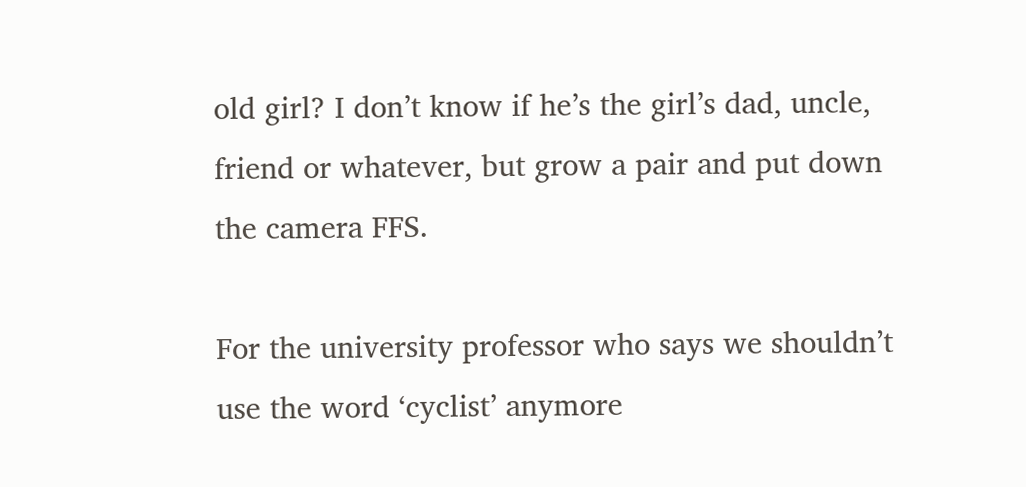old girl? I don’t know if he’s the girl’s dad, uncle, friend or whatever, but grow a pair and put down the camera FFS.

For the university professor who says we shouldn’t use the word ‘cyclist’ anymore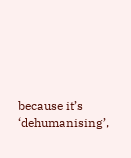because it’s ‘dehumanising’,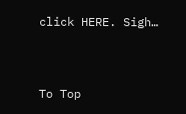click HERE. Sigh…


To Top